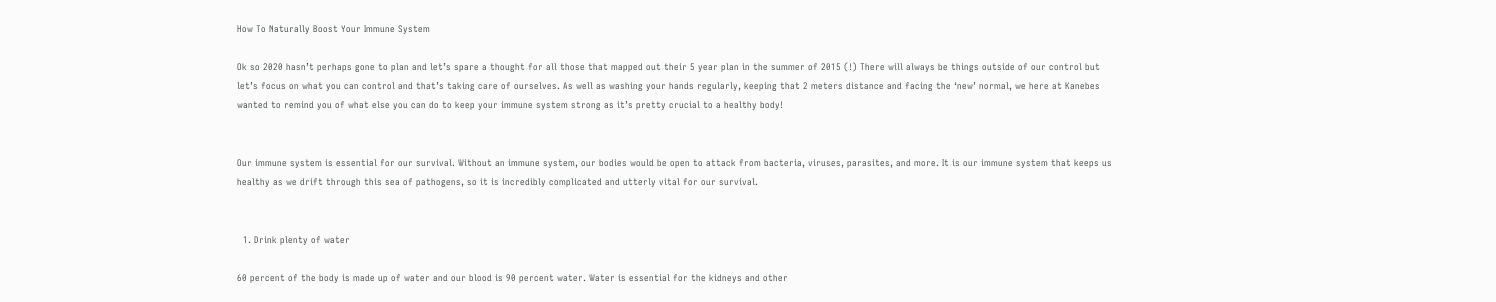How To Naturally Boost Your Immune System

Ok so 2020 hasn’t perhaps gone to plan and let’s spare a thought for all those that mapped out their 5 year plan in the summer of 2015 (!) There will always be things outside of our control but let’s focus on what you can control and that’s taking care of ourselves. As well as washing your hands regularly, keeping that 2 meters distance and facing the ‘new’ normal, we here at Kanebes wanted to remind you of what else you can do to keep your immune system strong as it’s pretty crucial to a healthy body!


Our immune system is essential for our survival. Without an immune system, our bodies would be open to attack from bacteria, viruses, parasites, and more. It is our immune system that keeps us healthy as we drift through this sea of pathogens, so it is incredibly complicated and utterly vital for our survival.


  1. Drink plenty of water

60 percent of the body is made up of water and our blood is 90 percent water. Water is essential for the kidneys and other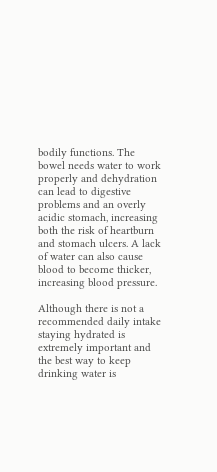bodily functions. The bowel needs water to work properly and dehydration can lead to digestive problems and an overly acidic stomach, increasing both the risk of heartburn and stomach ulcers. A lack of water can also cause blood to become thicker, increasing blood pressure.

Although there is not a recommended daily intake staying hydrated is extremely important and the best way to keep drinking water is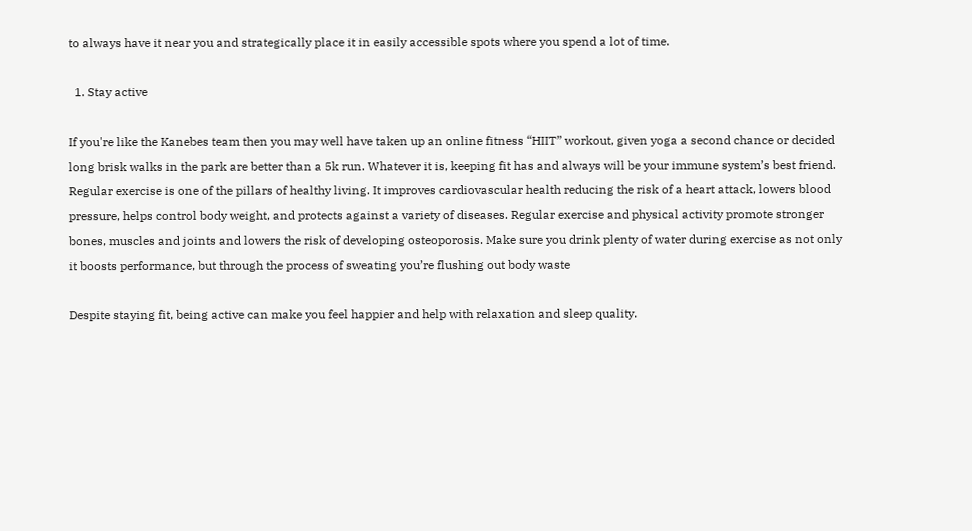to always have it near you and strategically place it in easily accessible spots where you spend a lot of time.

  1. Stay active

If you're like the Kanebes team then you may well have taken up an online fitness “HIIT” workout, given yoga a second chance or decided long brisk walks in the park are better than a 5k run. Whatever it is, keeping fit has and always will be your immune system’s best friend. Regular exercise is one of the pillars of healthy living. It improves cardiovascular health reducing the risk of a heart attack, lowers blood pressure, helps control body weight, and protects against a variety of diseases. Regular exercise and physical activity promote stronger bones, muscles and joints and lowers the risk of developing osteoporosis. Make sure you drink plenty of water during exercise as not only it boosts performance, but through the process of sweating you’re flushing out body waste

Despite staying fit, being active can make you feel happier and help with relaxation and sleep quality.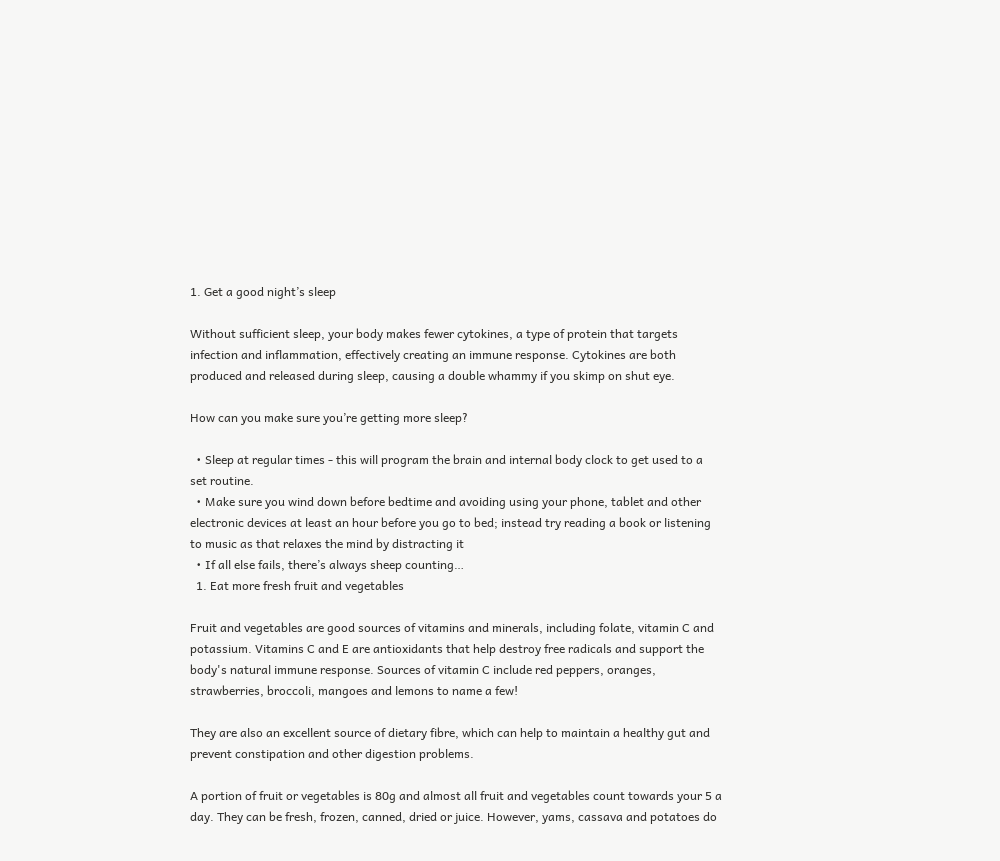1. Get a good night’s sleep

Without sufficient sleep, your body makes fewer cytokines, a type of protein that targets infection and inflammation, effectively creating an immune response. Cytokines are both produced and released during sleep, causing a double whammy if you skimp on shut eye.

How can you make sure you’re getting more sleep?

  • Sleep at regular times - this will program the brain and internal body clock to get used to a set routine.
  • Make sure you wind down before bedtime and avoiding using your phone, tablet and other electronic devices at least an hour before you go to bed; instead try reading a book or listening to music as that relaxes the mind by distracting it
  • If all else fails, there’s always sheep counting…
  1. Eat more fresh fruit and vegetables

Fruit and vegetables are good sources of vitamins and minerals, including folate, vitamin C and potassium. Vitamins C and E are antioxidants that help destroy free radicals and support the body's natural immune response. Sources of vitamin C include red peppers, oranges, strawberries, broccoli, mangoes and lemons to name a few!

They are also an excellent source of dietary fibre, which can help to maintain a healthy gut and prevent constipation and other digestion problems.

A portion of fruit or vegetables is 80g and almost all fruit and vegetables count towards your 5 a day. They can be fresh, frozen, canned, dried or juice. However, yams, cassava and potatoes do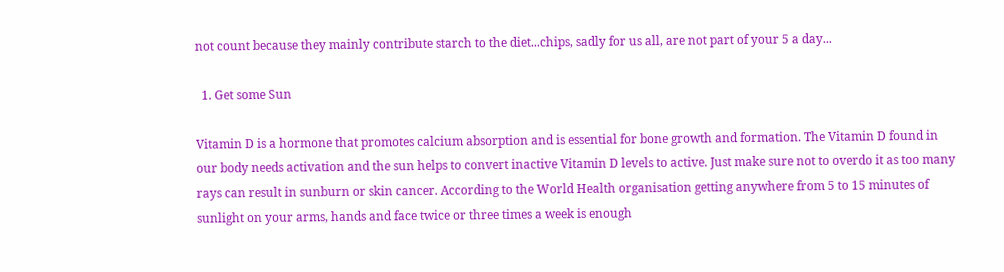not count because they mainly contribute starch to the diet...chips, sadly for us all, are not part of your 5 a day...

  1. Get some Sun

Vitamin D is a hormone that promotes calcium absorption and is essential for bone growth and formation. The Vitamin D found in our body needs activation and the sun helps to convert inactive Vitamin D levels to active. Just make sure not to overdo it as too many rays can result in sunburn or skin cancer. According to the World Health organisation getting anywhere from 5 to 15 minutes of sunlight on your arms, hands and face twice or three times a week is enough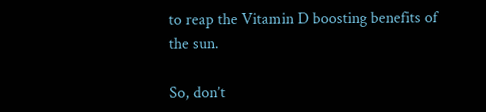to reap the Vitamin D boosting benefits of the sun.

So, don’t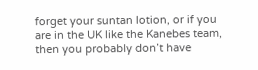forget your suntan lotion, or if you are in the UK like the Kanebes team, then you probably don’t have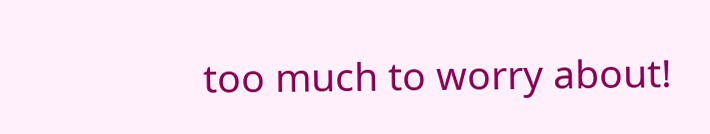too much to worry about!